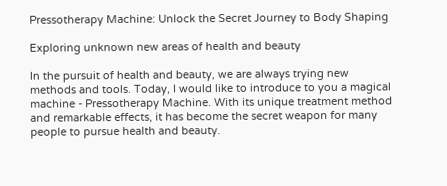Pressotherapy Machine: Unlock the Secret Journey to Body Shaping

Exploring unknown new areas of health and beauty

In the pursuit of health and beauty, we are always trying new methods and tools. Today, I would like to introduce to you a magical machine - Pressotherapy Machine. With its unique treatment method and remarkable effects, it has become the secret weapon for many people to pursue health and beauty.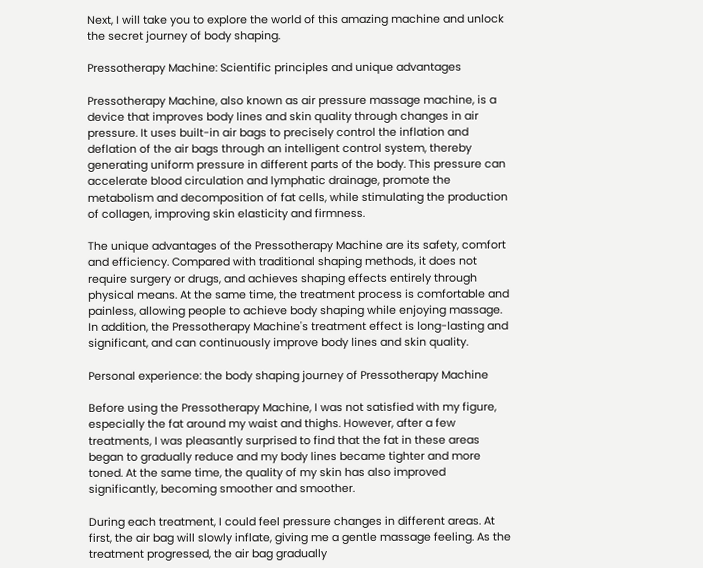Next, I will take you to explore the world of this amazing machine and unlock the secret journey of body shaping.

Pressotherapy Machine: Scientific principles and unique advantages

Pressotherapy Machine, also known as air pressure massage machine, is a device that improves body lines and skin quality through changes in air pressure. It uses built-in air bags to precisely control the inflation and deflation of the air bags through an intelligent control system, thereby generating uniform pressure in different parts of the body. This pressure can accelerate blood circulation and lymphatic drainage, promote the metabolism and decomposition of fat cells, while stimulating the production of collagen, improving skin elasticity and firmness.

The unique advantages of the Pressotherapy Machine are its safety, comfort and efficiency. Compared with traditional shaping methods, it does not require surgery or drugs, and achieves shaping effects entirely through physical means. At the same time, the treatment process is comfortable and painless, allowing people to achieve body shaping while enjoying massage. In addition, the Pressotherapy Machine's treatment effect is long-lasting and significant, and can continuously improve body lines and skin quality.

Personal experience: the body shaping journey of Pressotherapy Machine

Before using the Pressotherapy Machine, I was not satisfied with my figure, especially the fat around my waist and thighs. However, after a few treatments, I was pleasantly surprised to find that the fat in these areas began to gradually reduce and my body lines became tighter and more toned. At the same time, the quality of my skin has also improved significantly, becoming smoother and smoother.

During each treatment, I could feel pressure changes in different areas. At first, the air bag will slowly inflate, giving me a gentle massage feeling. As the treatment progressed, the air bag gradually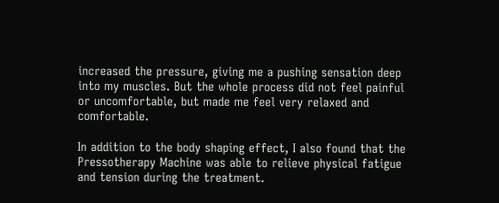increased the pressure, giving me a pushing sensation deep into my muscles. But the whole process did not feel painful or uncomfortable, but made me feel very relaxed and comfortable.

In addition to the body shaping effect, I also found that the Pressotherapy Machine was able to relieve physical fatigue and tension during the treatment.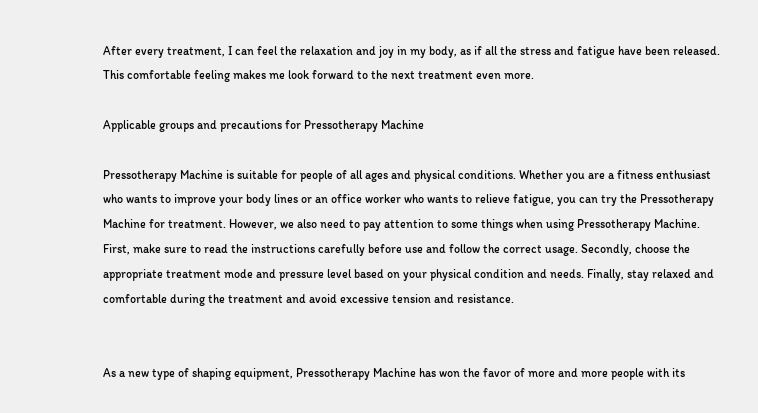After every treatment, I can feel the relaxation and joy in my body, as if all the stress and fatigue have been released. This comfortable feeling makes me look forward to the next treatment even more.

Applicable groups and precautions for Pressotherapy Machine

Pressotherapy Machine is suitable for people of all ages and physical conditions. Whether you are a fitness enthusiast who wants to improve your body lines or an office worker who wants to relieve fatigue, you can try the Pressotherapy Machine for treatment. However, we also need to pay attention to some things when using Pressotherapy Machine. First, make sure to read the instructions carefully before use and follow the correct usage. Secondly, choose the appropriate treatment mode and pressure level based on your physical condition and needs. Finally, stay relaxed and comfortable during the treatment and avoid excessive tension and resistance.


As a new type of shaping equipment, Pressotherapy Machine has won the favor of more and more people with its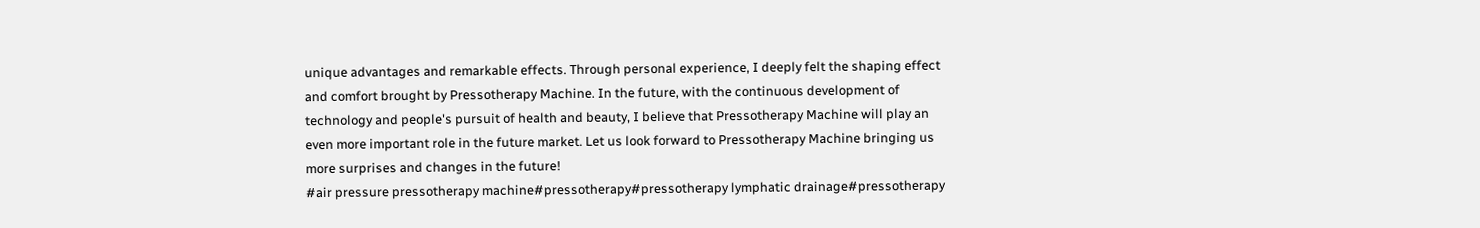unique advantages and remarkable effects. Through personal experience, I deeply felt the shaping effect and comfort brought by Pressotherapy Machine. In the future, with the continuous development of technology and people's pursuit of health and beauty, I believe that Pressotherapy Machine will play an even more important role in the future market. Let us look forward to Pressotherapy Machine bringing us more surprises and changes in the future!
#air pressure pressotherapy machine#pressotherapy#pressotherapy lymphatic drainage#pressotherapy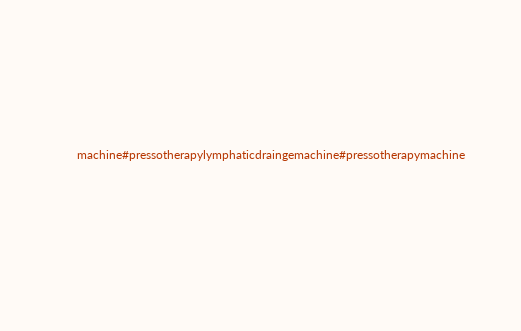machine#pressotherapylymphaticdraingemachine#pressotherapymachine